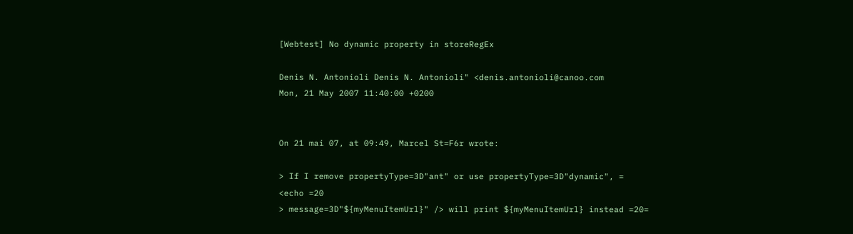[Webtest] No dynamic property in storeRegEx

Denis N. Antonioli Denis N. Antonioli" <denis.antonioli@canoo.com
Mon, 21 May 2007 11:40:00 +0200


On 21 mai 07, at 09:49, Marcel St=F6r wrote:

> If I remove propertyType=3D"ant" or use propertyType=3D"dynamic", =
<echo =20
> message=3D"${myMenuItemUrl}" /> will print ${myMenuItemUrl} instead =20=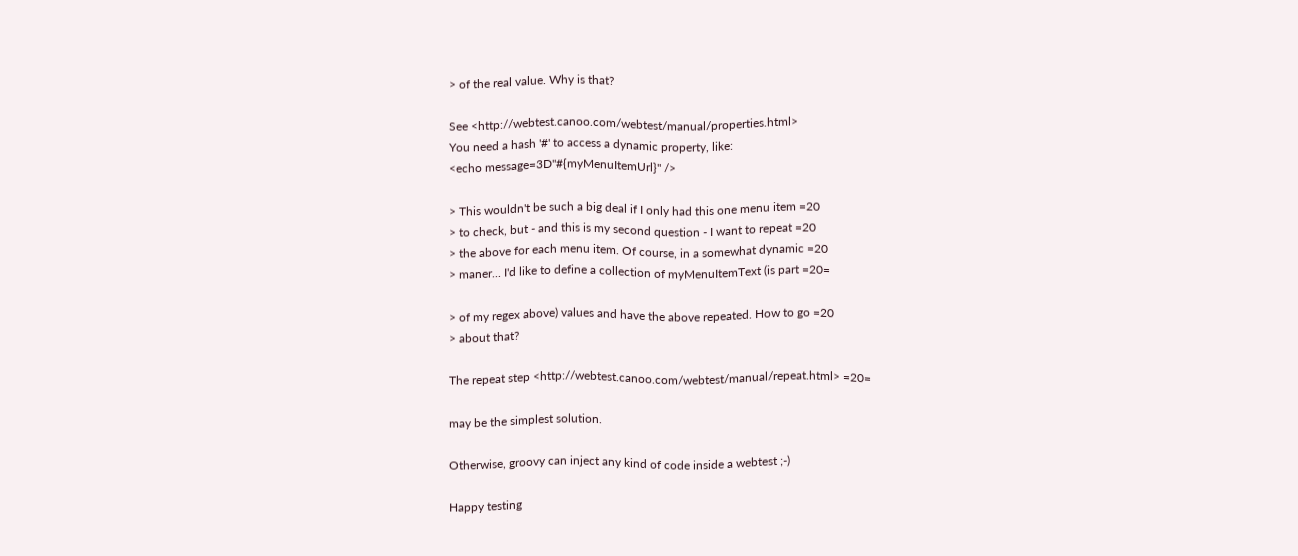> of the real value. Why is that?

See <http://webtest.canoo.com/webtest/manual/properties.html>
You need a hash '#' to access a dynamic property, like:
<echo message=3D"#{myMenuItemUrl}" />

> This wouldn't be such a big deal if I only had this one menu item =20
> to check, but - and this is my second question - I want to repeat =20
> the above for each menu item. Of course, in a somewhat dynamic =20
> maner... I'd like to define a collection of myMenuItemText (is part =20=

> of my regex above) values and have the above repeated. How to go =20
> about that?

The repeat step <http://webtest.canoo.com/webtest/manual/repeat.html> =20=

may be the simplest solution.

Otherwise, groovy can inject any kind of code inside a webtest ;-)

Happy testing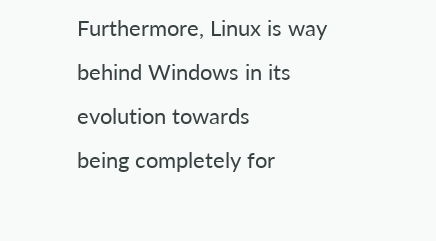Furthermore, Linux is way behind Windows in its evolution towards
being completely for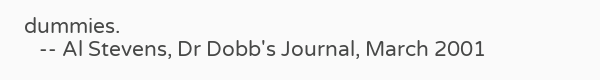dummies.
   -- Al Stevens, Dr Dobb's Journal, March 2001